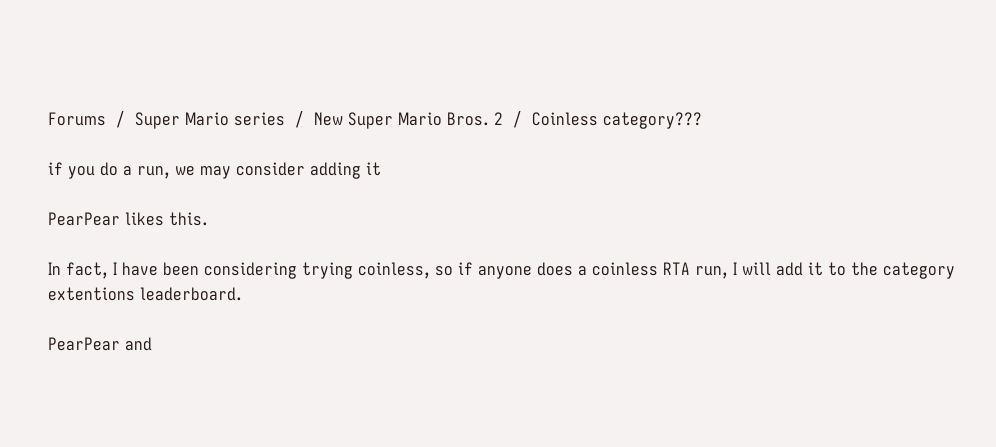Forums  /  Super Mario series  /  New Super Mario Bros. 2  /  Coinless category???

if you do a run, we may consider adding it

PearPear likes this.

In fact, I have been considering trying coinless, so if anyone does a coinless RTA run, I will add it to the category extentions leaderboard.

PearPear and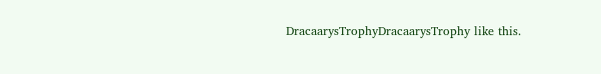DracaarysTrophyDracaarysTrophy like this.